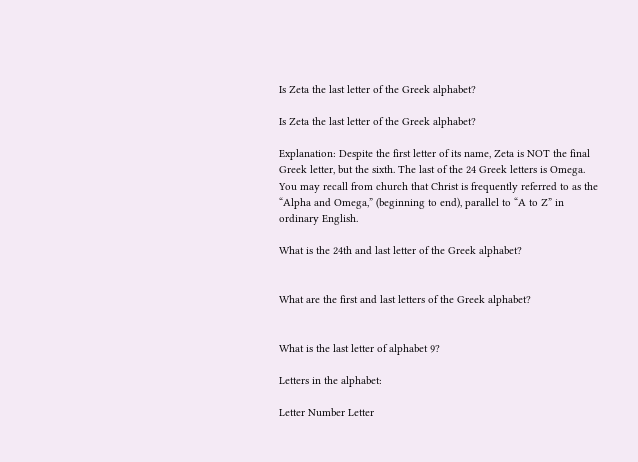Is Zeta the last letter of the Greek alphabet?

Is Zeta the last letter of the Greek alphabet?

Explanation: Despite the first letter of its name, Zeta is NOT the final Greek letter, but the sixth. The last of the 24 Greek letters is Omega. You may recall from church that Christ is frequently referred to as the “Alpha and Omega,” (beginning to end), parallel to “A to Z” in ordinary English.

What is the 24th and last letter of the Greek alphabet?


What are the first and last letters of the Greek alphabet?


What is the last letter of alphabet 9?

Letters in the alphabet:

Letter Number Letter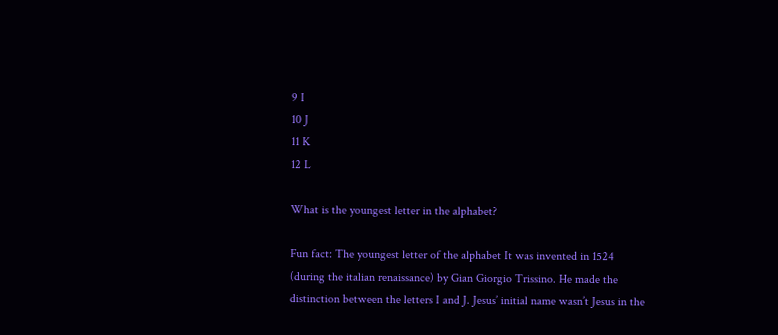9 I
10 J
11 K
12 L

What is the youngest letter in the alphabet?

Fun fact: The youngest letter of the alphabet It was invented in 1524 (during the italian renaissance) by Gian Giorgio Trissino. He made the distinction between the letters I and J. Jesus’ initial name wasn’t Jesus in the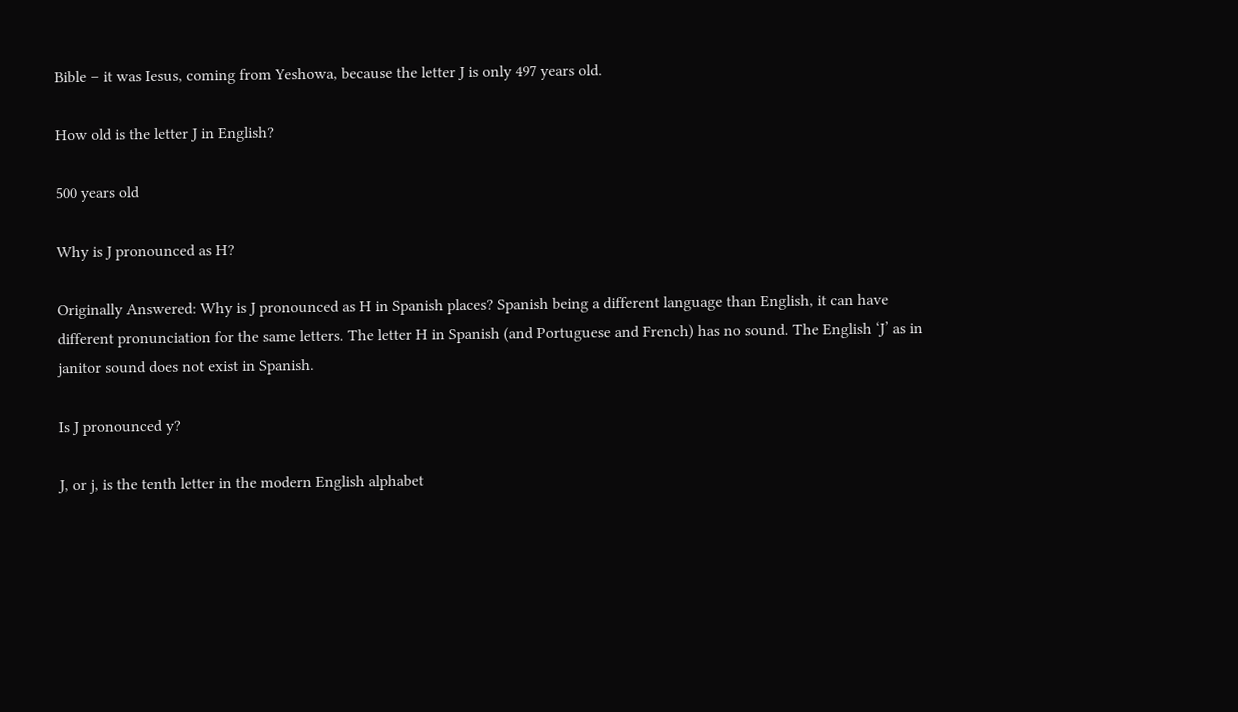Bible – it was Iesus, coming from Yeshowa, because the letter J is only 497 years old.

How old is the letter J in English?

500 years old

Why is J pronounced as H?

Originally Answered: Why is J pronounced as H in Spanish places? Spanish being a different language than English, it can have different pronunciation for the same letters. The letter H in Spanish (and Portuguese and French) has no sound. The English ‘J’ as in janitor sound does not exist in Spanish.

Is J pronounced y?

J, or j, is the tenth letter in the modern English alphabet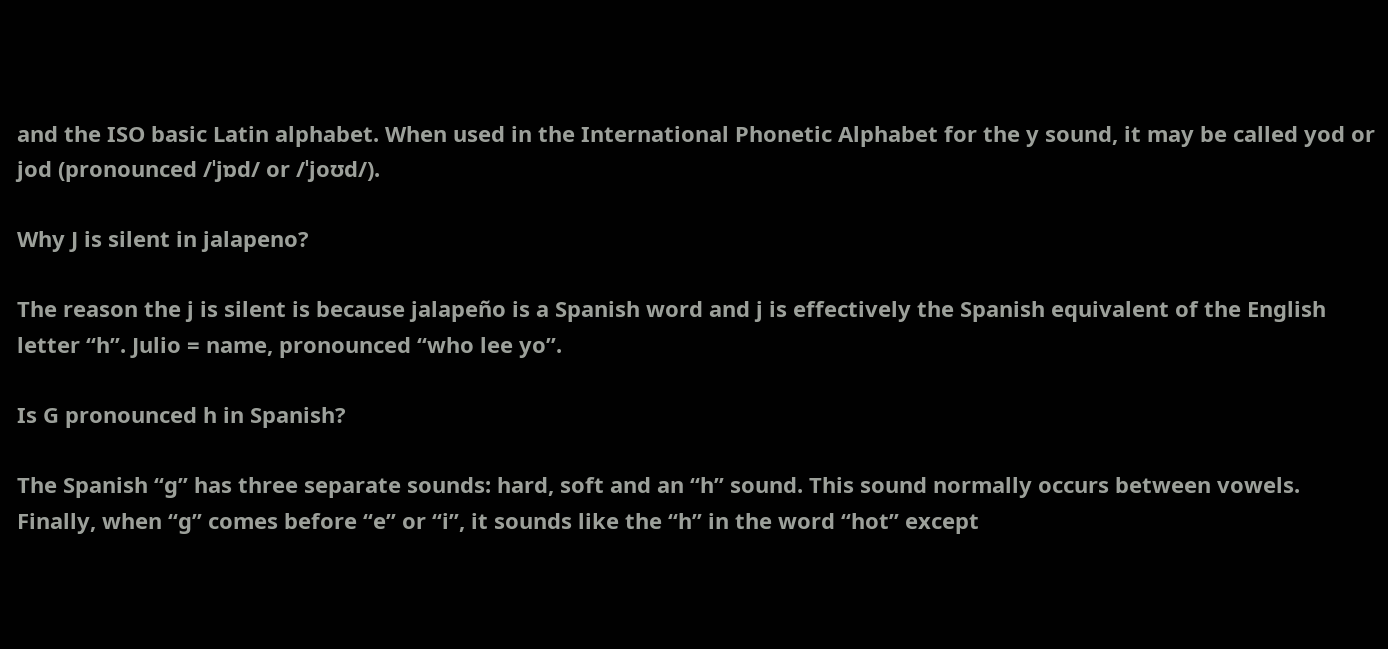and the ISO basic Latin alphabet. When used in the International Phonetic Alphabet for the y sound, it may be called yod or jod (pronounced /ˈjɒd/ or /ˈjoʊd/).

Why J is silent in jalapeno?

The reason the j is silent is because jalapeño is a Spanish word and j is effectively the Spanish equivalent of the English letter “h”. Julio = name, pronounced “who lee yo”.

Is G pronounced h in Spanish?

The Spanish “g” has three separate sounds: hard, soft and an “h” sound. This sound normally occurs between vowels. Finally, when “g” comes before “e” or “i”, it sounds like the “h” in the word “hot” except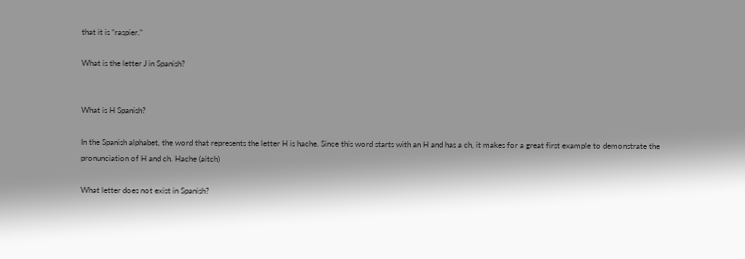that it is “raspier.”

What is the letter J in Spanish?


What is H Spanish?

In the Spanish alphabet, the word that represents the letter H is hache. Since this word starts with an H and has a ch, it makes for a great first example to demonstrate the pronunciation of H and ch. Hache (aitch)

What letter does not exist in Spanish?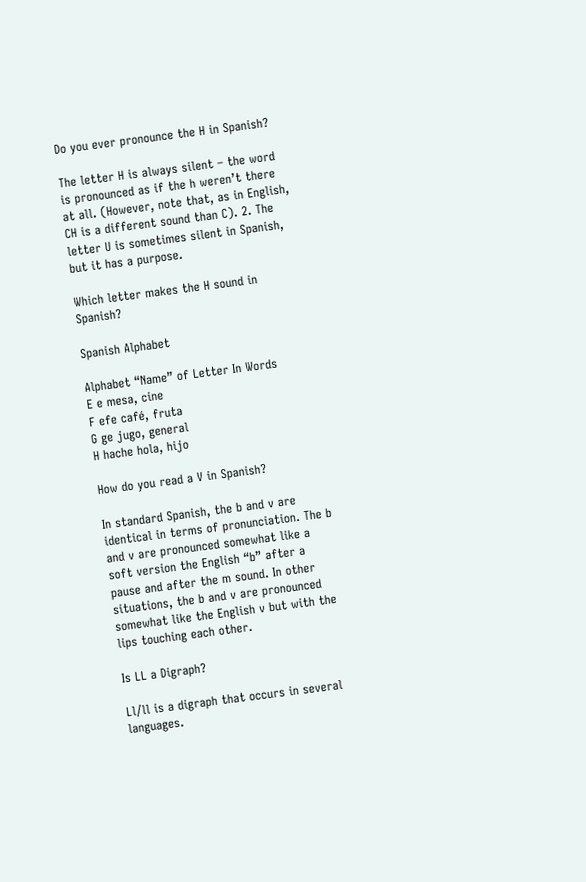Do you ever pronounce the H in Spanish?

The letter H is always silent – the word is pronounced as if the h weren’t there at all. (However, note that, as in English, CH is a different sound than C). 2. The letter U is sometimes silent in Spanish, but it has a purpose.

Which letter makes the H sound in Spanish?

Spanish Alphabet

Alphabet “Name” of Letter In Words
E e mesa, cine
F efe café, fruta
G ge jugo, general
H hache hola, hijo

How do you read a V in Spanish?

In standard Spanish, the b and v are identical in terms of pronunciation. The b and v are pronounced somewhat like a soft version the English “b” after a pause and after the m sound. In other situations, the b and v are pronounced somewhat like the English v but with the lips touching each other.

Is LL a Digraph?

Ll/ll is a digraph that occurs in several languages.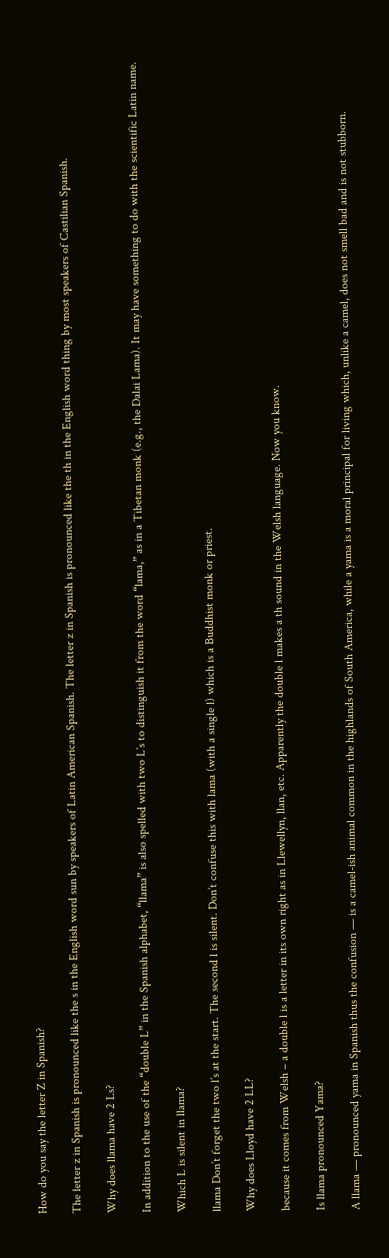How do you say the letter Z in Spanish?

The letter z in Spanish is pronounced like the s in the English word sun by speakers of Latin American Spanish. The letter z in Spanish is pronounced like the th in the English word thing by most speakers of Castilian Spanish.

Why does llama have 2 Ls?

In addition to the use of the “double L” in the Spanish alphabet, “llama” is also spelled with two L’s to distinguish it from the word “lama,” as in a Tibetan monk (e.g., the Dalai Lama). It may have something to do with the scientific Latin name.

Which L is silent in llama?

llama Don’t forget the two l’s at the start. The second l is silent. Don’t confuse this with lama (with a single l) which is a Buddhist monk or priest.

Why does Lloyd have 2 LL?

because it comes from Welsh – a double l is a letter in its own right as in Llewellyn, llan, etc. Apparently the double l makes a th sound in the Welsh language. Now you know.

Is llama pronounced Yama?

A llama — pronounced yama in Spanish thus the confusion — is a camel-ish animal common in the highlands of South America, while a yama is a moral principal for living which, unlike a camel, does not smell bad and is not stubborn.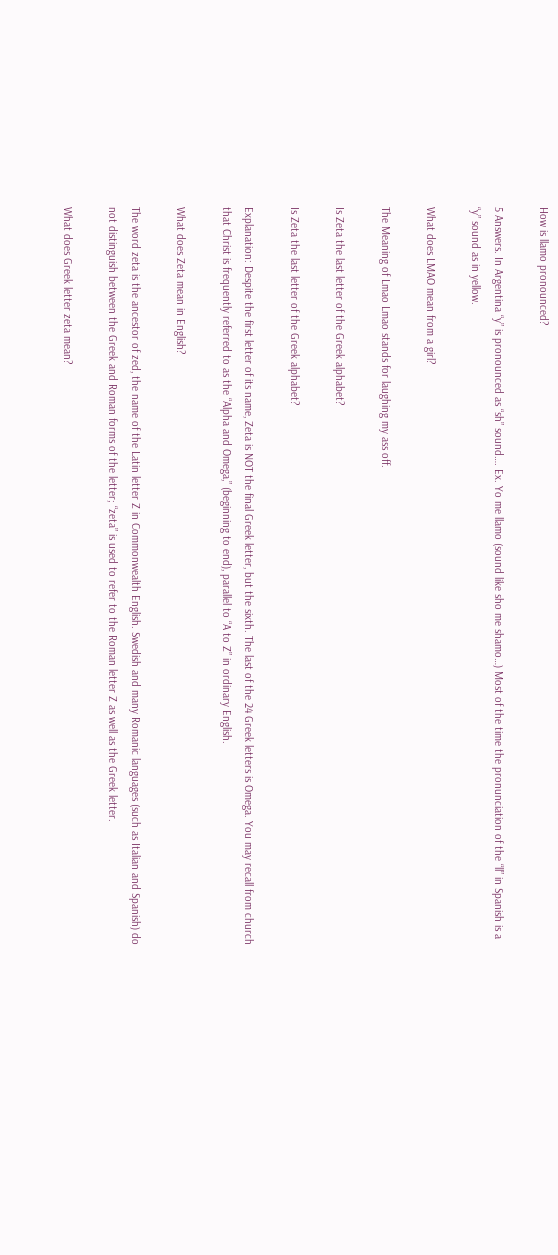How is llamo pronounced?

5 Answers. In Argentina “y” is pronounced as “sh” sound…. Ex. Yo me llamo (sound like sho me shamo…) Most of the time the pronunciation of the “ll” in Spanish is a “y” sound as in yellow.

What does LMAO mean from a girl?

The Meaning of Lmao Lmao stands for laughing my ass off.

Is Zeta the last letter of the Greek alphabet?

Is Zeta the last letter of the Greek alphabet?

Explanation: Despite the first letter of its name, Zeta is NOT the final Greek letter, but the sixth. The last of the 24 Greek letters is Omega. You may recall from church that Christ is frequently referred to as the “Alpha and Omega,” (beginning to end), parallel to “A to Z” in ordinary English.

What does Zeta mean in English?

The word zeta is the ancestor of zed, the name of the Latin letter Z in Commonwealth English. Swedish and many Romanic languages (such as Italian and Spanish) do not distinguish between the Greek and Roman forms of the letter; “zeta” is used to refer to the Roman letter Z as well as the Greek letter.

What does Greek letter zeta mean?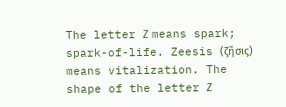The letter Ζ means spark; spark-of-life. Zeesis (ζῆσις) means vitalization. The shape of the letter Ζ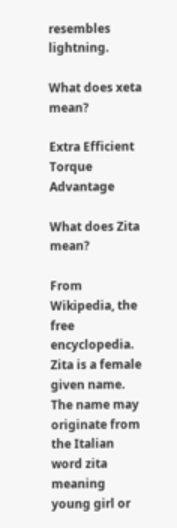resembles lightning.

What does xeta mean?

Extra Efficient Torque Advantage

What does Zita mean?

From Wikipedia, the free encyclopedia. Zita is a female given name. The name may originate from the Italian word zita meaning young girl or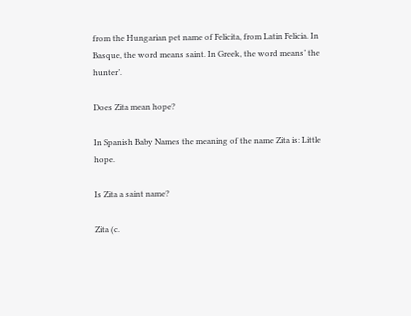from the Hungarian pet name of Felicita, from Latin Felicia. In Basque, the word means saint. In Greek, the word means’ the hunter’.

Does Zita mean hope?

In Spanish Baby Names the meaning of the name Zita is: Little hope.

Is Zita a saint name?

Zita (c.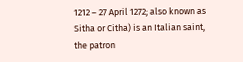1212 – 27 April 1272; also known as Sitha or Citha) is an Italian saint, the patron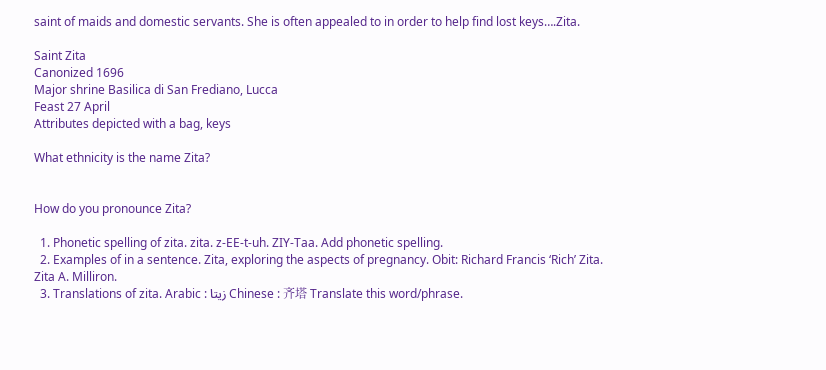saint of maids and domestic servants. She is often appealed to in order to help find lost keys….Zita.

Saint Zita
Canonized 1696
Major shrine Basilica di San Frediano, Lucca
Feast 27 April
Attributes depicted with a bag, keys

What ethnicity is the name Zita?


How do you pronounce Zita?

  1. Phonetic spelling of zita. zita. z-EE-t-uh. ZIY-Taa. Add phonetic spelling.
  2. Examples of in a sentence. Zita, exploring the aspects of pregnancy. Obit: Richard Francis ‘Rich’ Zita. Zita A. Milliron.
  3. Translations of zita. Arabic : زيتا Chinese : 齐塔 Translate this word/phrase.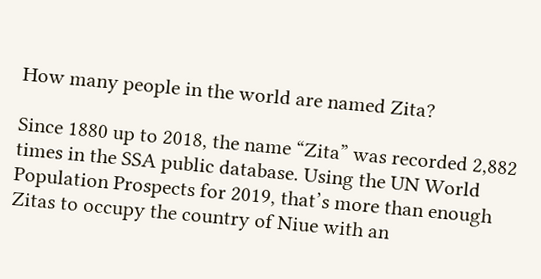How many people in the world are named Zita?

Since 1880 up to 2018, the name “Zita” was recorded 2,882 times in the SSA public database. Using the UN World Population Prospects for 2019, that’s more than enough Zitas to occupy the country of Niue with an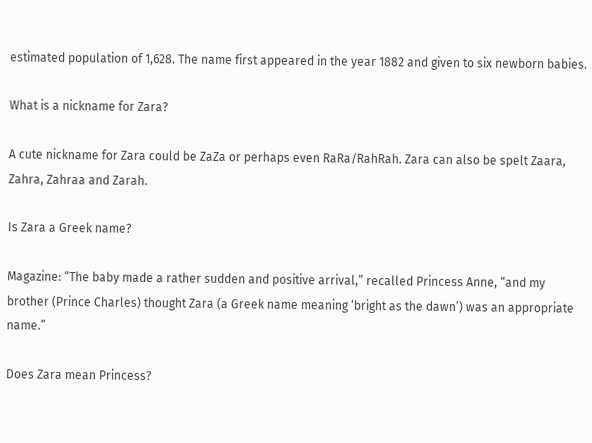estimated population of 1,628. The name first appeared in the year 1882 and given to six newborn babies.

What is a nickname for Zara?

A cute nickname for Zara could be ZaZa or perhaps even RaRa/RahRah. Zara can also be spelt Zaara, Zahra, Zahraa and Zarah.

Is Zara a Greek name?

Magazine: “The baby made a rather sudden and positive arrival,” recalled Princess Anne, “and my brother (Prince Charles) thought Zara (a Greek name meaning ‘bright as the dawn’) was an appropriate name.”

Does Zara mean Princess?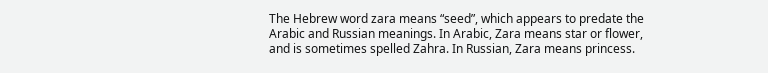The Hebrew word zara means “seed”, which appears to predate the Arabic and Russian meanings. In Arabic, Zara means star or flower, and is sometimes spelled Zahra. In Russian, Zara means princess.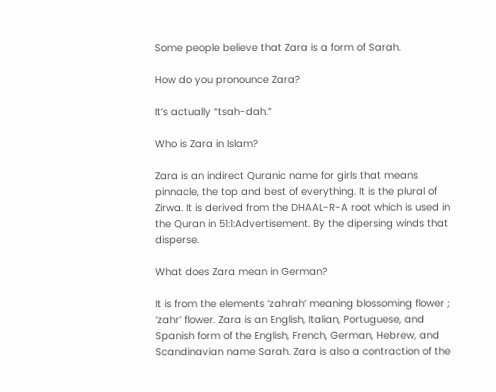Some people believe that Zara is a form of Sarah.

How do you pronounce Zara?

It’s actually “tsah-dah.”

Who is Zara in Islam?

Zara is an indirect Quranic name for girls that means pinnacle, the top and best of everything. It is the plural of Zirwa. It is derived from the DHAAL-R-A root which is used in the Quran in 51:1:Advertisement. By the dipersing winds that disperse.

What does Zara mean in German?

It is from the elements ‘zahrah’ meaning blossoming flower ; ‘zahr’ flower. Zara is an English, Italian, Portuguese, and Spanish form of the English, French, German, Hebrew, and Scandinavian name Sarah. Zara is also a contraction of the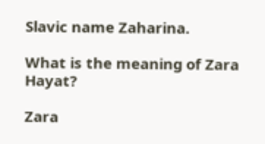Slavic name Zaharina.

What is the meaning of Zara Hayat?

Zara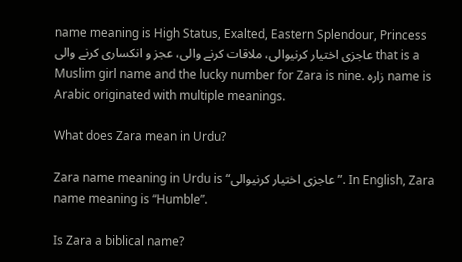name meaning is High Status, Exalted, Eastern Splendour, Princess عاجزی اختیار کرنیوالی، ملاقات کرنے والی، عجز و انکساری کرنے والی that is a Muslim girl name and the lucky number for Zara is nine. زارہ name is Arabic originated with multiple meanings.

What does Zara mean in Urdu?

Zara name meaning in Urdu is “عاجزی اختیار کرنیوالی”. In English, Zara name meaning is “Humble”.

Is Zara a biblical name?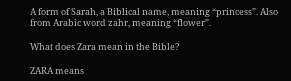A form of Sarah, a Biblical name, meaning “princess”. Also from Arabic word zahr, meaning “flower”.

What does Zara mean in the Bible?

ZARA means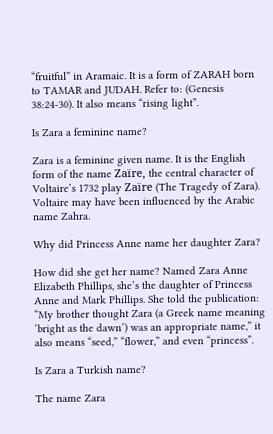“fruitful” in Aramaic. It is a form of ZARAH born to TAMAR and JUDAH. Refer to: (Genesis 38:24-30). It also means “rising light”.

Is Zara a feminine name?

Zara is a feminine given name. It is the English form of the name Zaïre, the central character of Voltaire’s 1732 play Zaïre (The Tragedy of Zara). Voltaire may have been influenced by the Arabic name Zahra.

Why did Princess Anne name her daughter Zara?

How did she get her name? Named Zara Anne Elizabeth Phillips, she’s the daughter of Princess Anne and Mark Phillips. She told the publication: “My brother thought Zara (a Greek name meaning ‘bright as the dawn’) was an appropriate name,” it also means “seed,” “flower,” and even “princess”.

Is Zara a Turkish name?

The name Zara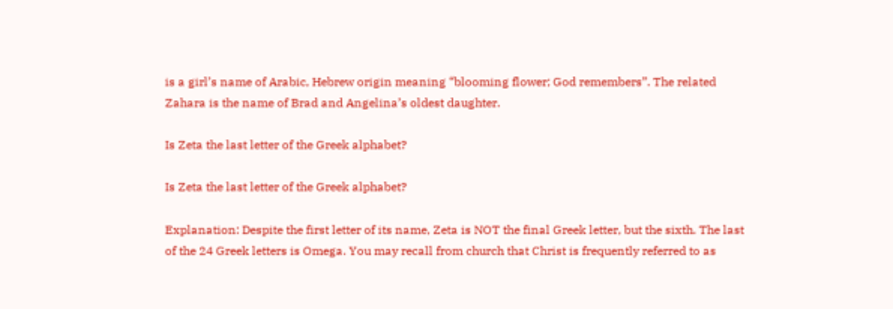is a girl’s name of Arabic, Hebrew origin meaning “blooming flower; God remembers”. The related Zahara is the name of Brad and Angelina’s oldest daughter.

Is Zeta the last letter of the Greek alphabet?

Is Zeta the last letter of the Greek alphabet?

Explanation: Despite the first letter of its name, Zeta is NOT the final Greek letter, but the sixth. The last of the 24 Greek letters is Omega. You may recall from church that Christ is frequently referred to as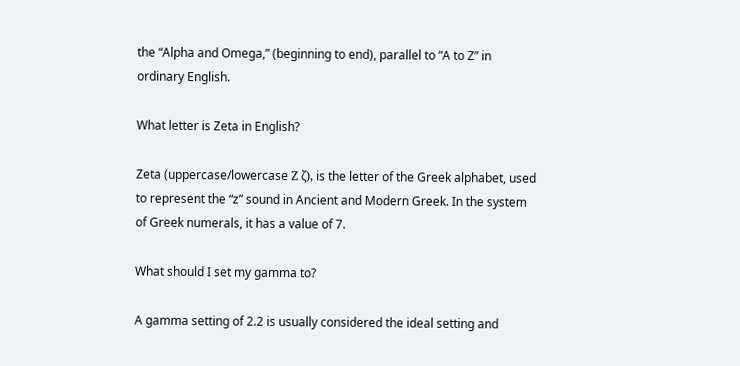the “Alpha and Omega,” (beginning to end), parallel to “A to Z” in ordinary English.

What letter is Zeta in English?

Zeta (uppercase/lowercase Ζ ζ), is the letter of the Greek alphabet, used to represent the “z” sound in Ancient and Modern Greek. In the system of Greek numerals, it has a value of 7.

What should I set my gamma to?

A gamma setting of 2.2 is usually considered the ideal setting and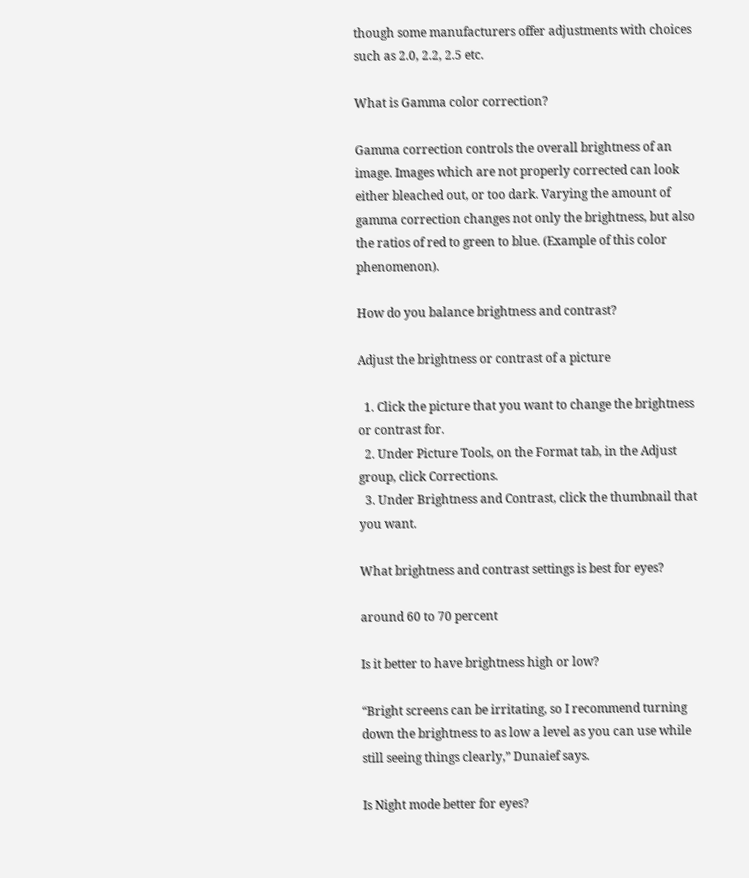though some manufacturers offer adjustments with choices such as 2.0, 2.2, 2.5 etc.

What is Gamma color correction?

Gamma correction controls the overall brightness of an image. Images which are not properly corrected can look either bleached out, or too dark. Varying the amount of gamma correction changes not only the brightness, but also the ratios of red to green to blue. (Example of this color phenomenon).

How do you balance brightness and contrast?

Adjust the brightness or contrast of a picture

  1. Click the picture that you want to change the brightness or contrast for.
  2. Under Picture Tools, on the Format tab, in the Adjust group, click Corrections.
  3. Under Brightness and Contrast, click the thumbnail that you want.

What brightness and contrast settings is best for eyes?

around 60 to 70 percent

Is it better to have brightness high or low?

“Bright screens can be irritating, so I recommend turning down the brightness to as low a level as you can use while still seeing things clearly,” Dunaief says.

Is Night mode better for eyes?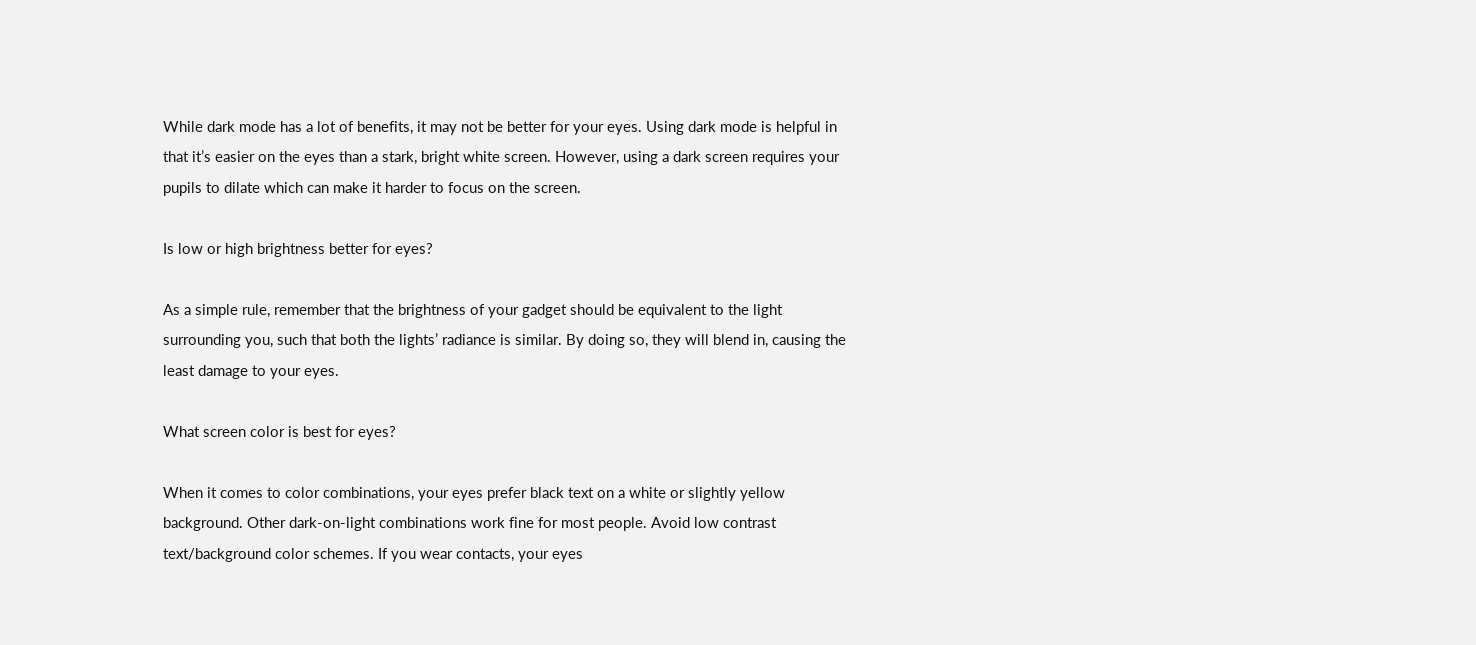While dark mode has a lot of benefits, it may not be better for your eyes. Using dark mode is helpful in that it’s easier on the eyes than a stark, bright white screen. However, using a dark screen requires your pupils to dilate which can make it harder to focus on the screen.

Is low or high brightness better for eyes?

As a simple rule, remember that the brightness of your gadget should be equivalent to the light surrounding you, such that both the lights’ radiance is similar. By doing so, they will blend in, causing the least damage to your eyes.

What screen color is best for eyes?

When it comes to color combinations, your eyes prefer black text on a white or slightly yellow background. Other dark-on-light combinations work fine for most people. Avoid low contrast text/background color schemes. If you wear contacts, your eyes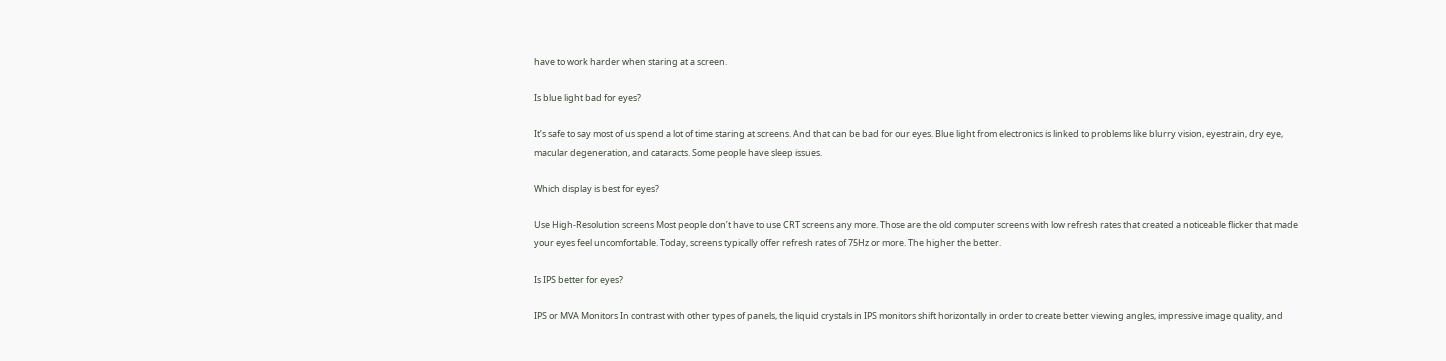have to work harder when staring at a screen.

Is blue light bad for eyes?

It’s safe to say most of us spend a lot of time staring at screens. And that can be bad for our eyes. Blue light from electronics is linked to problems like blurry vision, eyestrain, dry eye, macular degeneration, and cataracts. Some people have sleep issues.

Which display is best for eyes?

Use High-Resolution screens Most people don’t have to use CRT screens any more. Those are the old computer screens with low refresh rates that created a noticeable flicker that made your eyes feel uncomfortable. Today, screens typically offer refresh rates of 75Hz or more. The higher the better.

Is IPS better for eyes?

IPS or MVA Monitors In contrast with other types of panels, the liquid crystals in IPS monitors shift horizontally in order to create better viewing angles, impressive image quality, and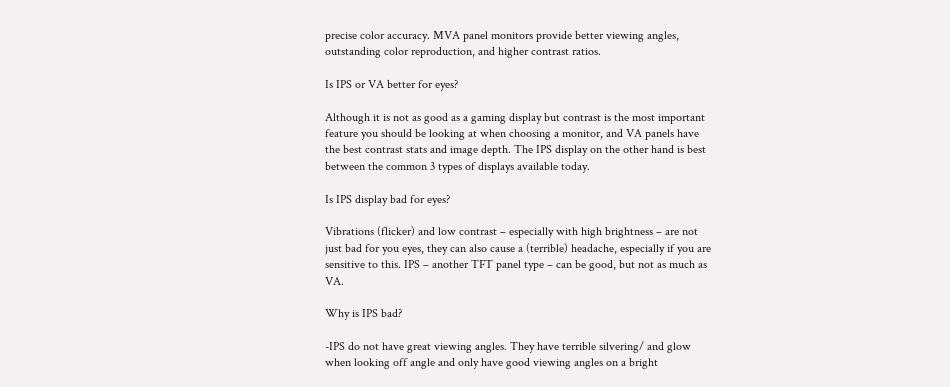precise color accuracy. MVA panel monitors provide better viewing angles, outstanding color reproduction, and higher contrast ratios.

Is IPS or VA better for eyes?

Although it is not as good as a gaming display but contrast is the most important feature you should be looking at when choosing a monitor, and VA panels have the best contrast stats and image depth. The IPS display on the other hand is best between the common 3 types of displays available today.

Is IPS display bad for eyes?

Vibrations (flicker) and low contrast – especially with high brightness – are not just bad for you eyes, they can also cause a (terrible) headache, especially if you are sensitive to this. IPS – another TFT panel type – can be good, but not as much as VA.

Why is IPS bad?

-IPS do not have great viewing angles. They have terrible silvering/ and glow when looking off angle and only have good viewing angles on a bright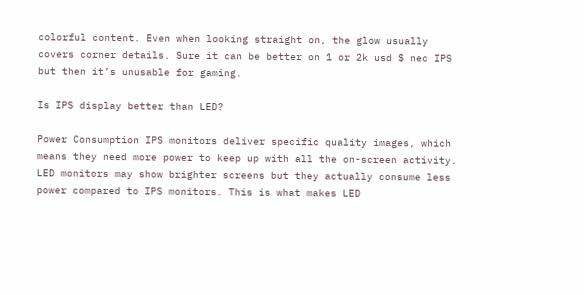colorful content. Even when looking straight on, the glow usually covers corner details. Sure it can be better on 1 or 2k usd $ nec IPS but then it’s unusable for gaming.

Is IPS display better than LED?

Power Consumption IPS monitors deliver specific quality images, which means they need more power to keep up with all the on-screen activity. LED monitors may show brighter screens but they actually consume less power compared to IPS monitors. This is what makes LED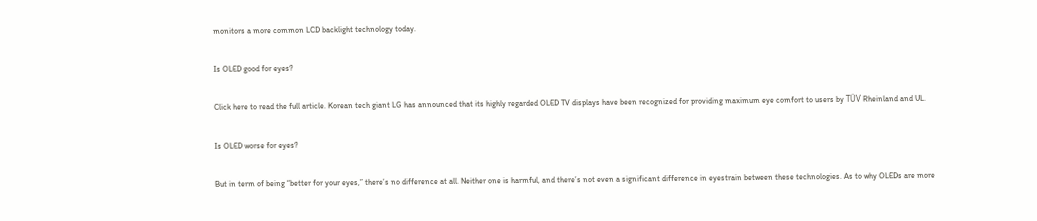monitors a more common LCD backlight technology today.

Is OLED good for eyes?

Click here to read the full article. Korean tech giant LG has announced that its highly regarded OLED TV displays have been recognized for providing maximum eye comfort to users by TÜV Rheinland and UL.

Is OLED worse for eyes?

But in term of being “better for your eyes,” there’s no difference at all. Neither one is harmful, and there’s not even a significant difference in eyestrain between these technologies. As to why OLEDs are more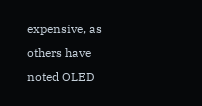expensive, as others have noted OLED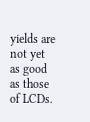yields are not yet as good as those of LCDs.